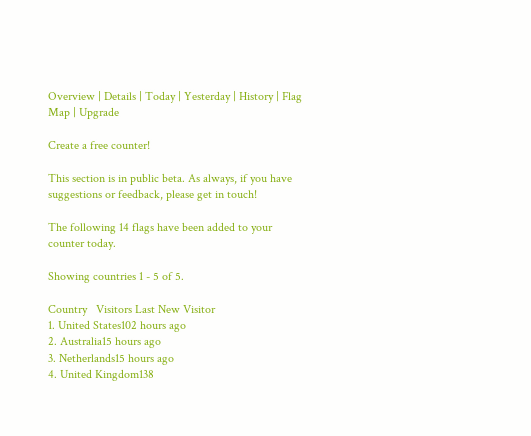Overview | Details | Today | Yesterday | History | Flag Map | Upgrade

Create a free counter!

This section is in public beta. As always, if you have suggestions or feedback, please get in touch!

The following 14 flags have been added to your counter today.

Showing countries 1 - 5 of 5.

Country   Visitors Last New Visitor
1. United States102 hours ago
2. Australia15 hours ago
3. Netherlands15 hours ago
4. United Kingdom138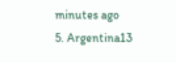minutes ago
5. Argentina13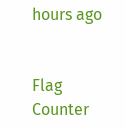hours ago


Flag Counter